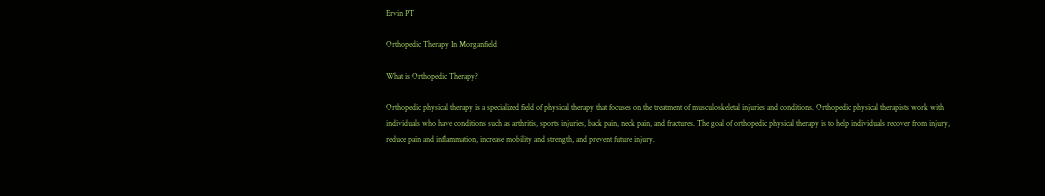Ervin PT

Orthopedic Therapy In Morganfield

What is Orthopedic Therapy?

Orthopedic physical therapy is a specialized field of physical therapy that focuses on the treatment of musculoskeletal injuries and conditions. Orthopedic physical therapists work with individuals who have conditions such as arthritis, sports injuries, back pain, neck pain, and fractures. The goal of orthopedic physical therapy is to help individuals recover from injury, reduce pain and inflammation, increase mobility and strength, and prevent future injury.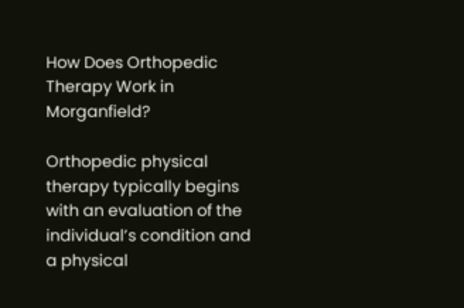How Does Orthopedic Therapy Work in Morganfield?

Orthopedic physical therapy typically begins with an evaluation of the individual’s condition and a physical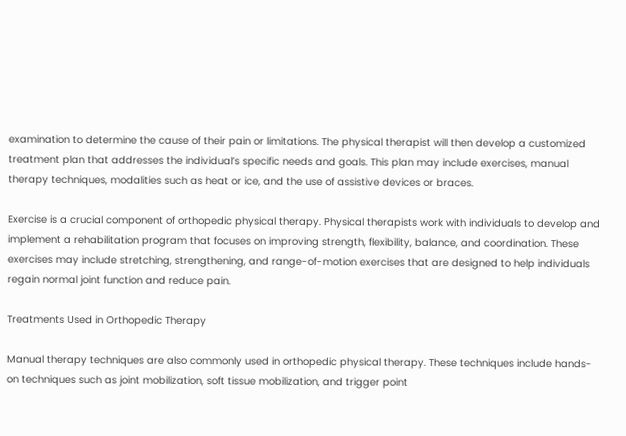examination to determine the cause of their pain or limitations. The physical therapist will then develop a customized treatment plan that addresses the individual’s specific needs and goals. This plan may include exercises, manual therapy techniques, modalities such as heat or ice, and the use of assistive devices or braces.

Exercise is a crucial component of orthopedic physical therapy. Physical therapists work with individuals to develop and implement a rehabilitation program that focuses on improving strength, flexibility, balance, and coordination. These exercises may include stretching, strengthening, and range-of-motion exercises that are designed to help individuals regain normal joint function and reduce pain.

Treatments Used in Orthopedic Therapy

Manual therapy techniques are also commonly used in orthopedic physical therapy. These techniques include hands-on techniques such as joint mobilization, soft tissue mobilization, and trigger point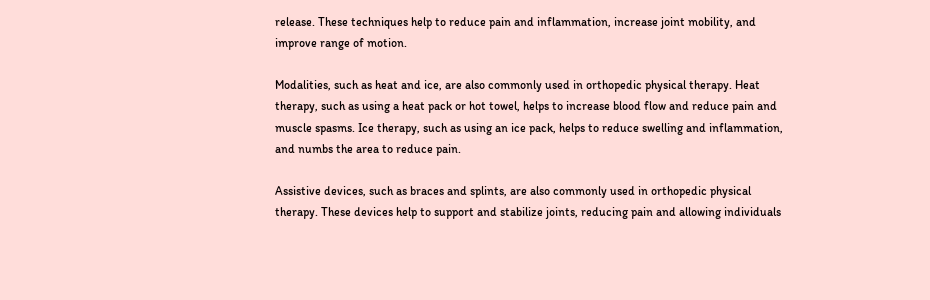release. These techniques help to reduce pain and inflammation, increase joint mobility, and improve range of motion.

Modalities, such as heat and ice, are also commonly used in orthopedic physical therapy. Heat therapy, such as using a heat pack or hot towel, helps to increase blood flow and reduce pain and muscle spasms. Ice therapy, such as using an ice pack, helps to reduce swelling and inflammation, and numbs the area to reduce pain.

Assistive devices, such as braces and splints, are also commonly used in orthopedic physical therapy. These devices help to support and stabilize joints, reducing pain and allowing individuals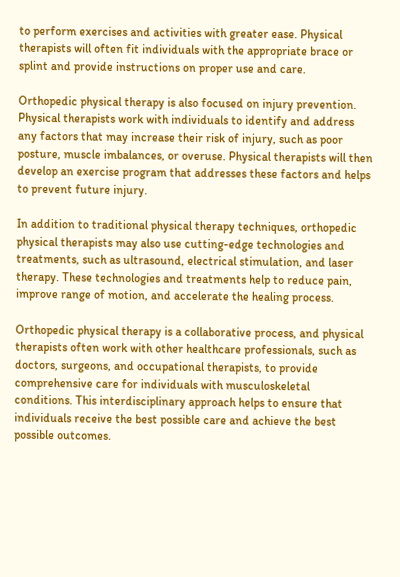to perform exercises and activities with greater ease. Physical therapists will often fit individuals with the appropriate brace or splint and provide instructions on proper use and care.

Orthopedic physical therapy is also focused on injury prevention. Physical therapists work with individuals to identify and address any factors that may increase their risk of injury, such as poor posture, muscle imbalances, or overuse. Physical therapists will then develop an exercise program that addresses these factors and helps to prevent future injury.

In addition to traditional physical therapy techniques, orthopedic physical therapists may also use cutting-edge technologies and treatments, such as ultrasound, electrical stimulation, and laser therapy. These technologies and treatments help to reduce pain, improve range of motion, and accelerate the healing process.

Orthopedic physical therapy is a collaborative process, and physical therapists often work with other healthcare professionals, such as doctors, surgeons, and occupational therapists, to provide comprehensive care for individuals with musculoskeletal conditions. This interdisciplinary approach helps to ensure that individuals receive the best possible care and achieve the best possible outcomes.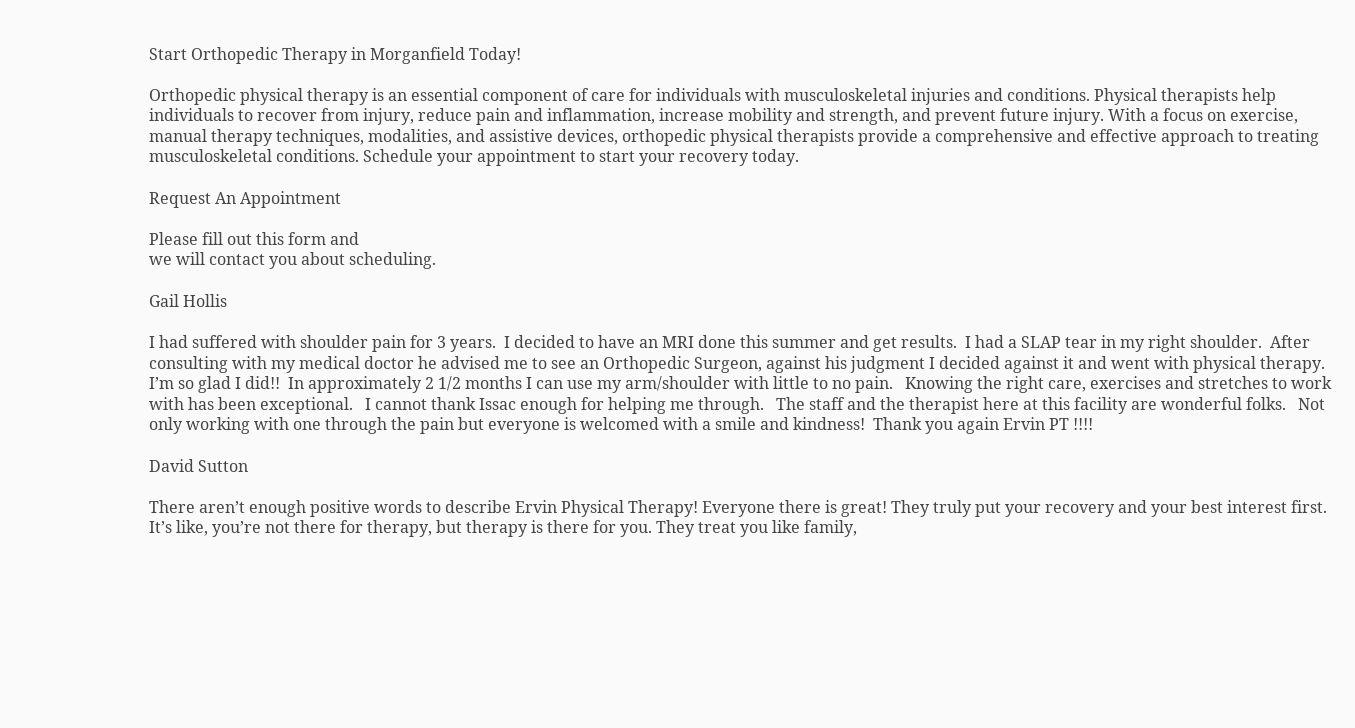Start Orthopedic Therapy in Morganfield Today!

Orthopedic physical therapy is an essential component of care for individuals with musculoskeletal injuries and conditions. Physical therapists help individuals to recover from injury, reduce pain and inflammation, increase mobility and strength, and prevent future injury. With a focus on exercise, manual therapy techniques, modalities, and assistive devices, orthopedic physical therapists provide a comprehensive and effective approach to treating musculoskeletal conditions. Schedule your appointment to start your recovery today.

Request An Appointment

Please fill out this form and
we will contact you about scheduling.

Gail Hollis

I had suffered with shoulder pain for 3 years.  I decided to have an MRI done this summer and get results.  I had a SLAP tear in my right shoulder.  After consulting with my medical doctor he advised me to see an Orthopedic Surgeon, against his judgment I decided against it and went with physical therapy.  I’m so glad I did!!  In approximately 2 1/2 months I can use my arm/shoulder with little to no pain.   Knowing the right care, exercises and stretches to work with has been exceptional.   I cannot thank Issac enough for helping me through.   The staff and the therapist here at this facility are wonderful folks.   Not only working with one through the pain but everyone is welcomed with a smile and kindness!  Thank you again Ervin PT !!!!

David Sutton

There aren’t enough positive words to describe Ervin Physical Therapy! Everyone there is great! They truly put your recovery and your best interest first. It’s like, you’re not there for therapy, but therapy is there for you. They treat you like family,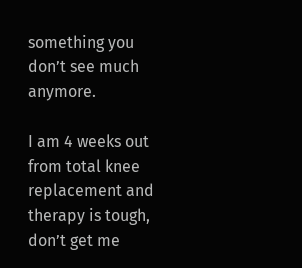something you don’t see much anymore.

I am 4 weeks out from total knee replacement and therapy is tough, don’t get me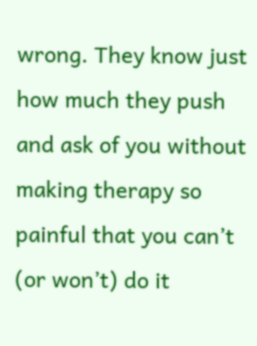wrong. They know just how much they push and ask of you without making therapy so painful that you can’t (or won’t) do it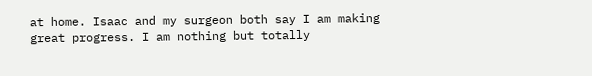at home. Isaac and my surgeon both say I am making great progress. I am nothing but totally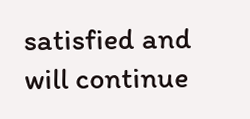satisfied and will continue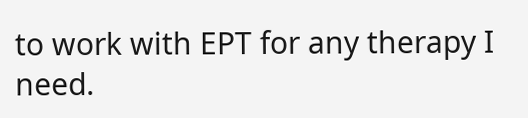to work with EPT for any therapy I need.